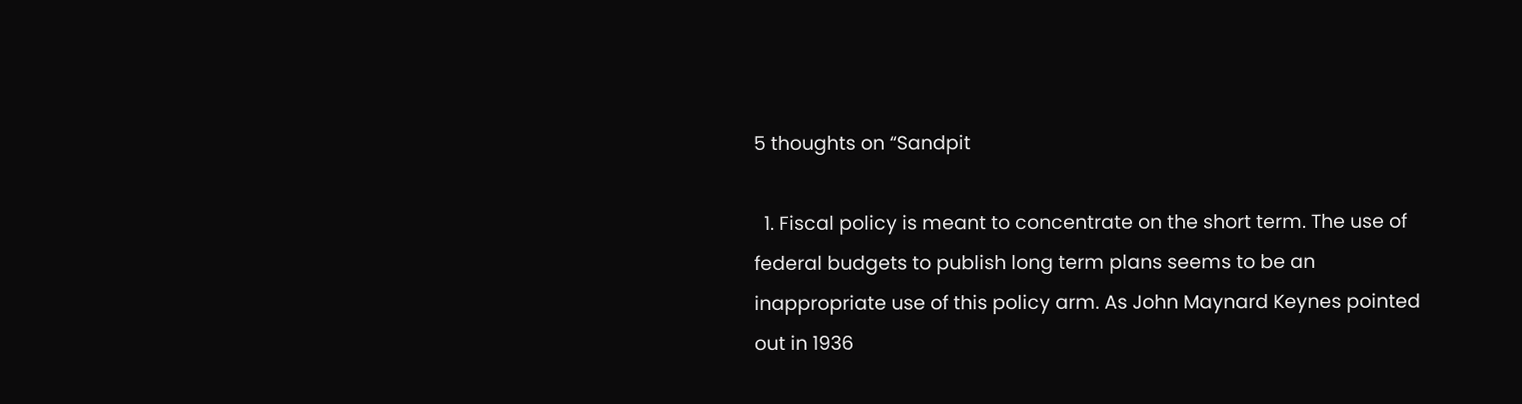5 thoughts on “Sandpit

  1. Fiscal policy is meant to concentrate on the short term. The use of federal budgets to publish long term plans seems to be an inappropriate use of this policy arm. As John Maynard Keynes pointed out in 1936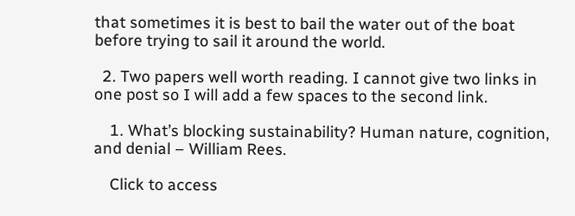that sometimes it is best to bail the water out of the boat before trying to sail it around the world.

  2. Two papers well worth reading. I cannot give two links in one post so I will add a few spaces to the second link.

    1. What’s blocking sustainability? Human nature, cognition, and denial – William Rees.

    Click to access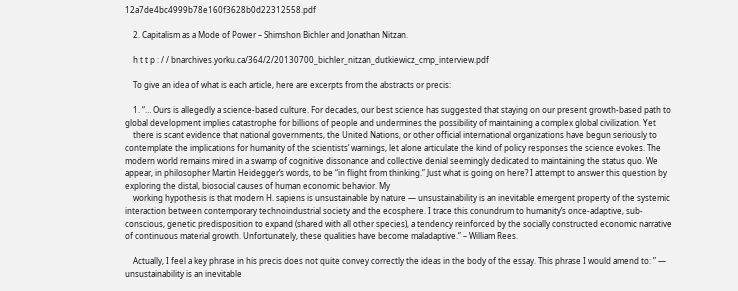12a7de4bc4999b78e160f3628b0d22312558.pdf

    2. Capitalism as a Mode of Power – Shimshon Bichler and Jonathan Nitzan.

    h t t p : / / bnarchives.yorku.ca/364/2/20130700_bichler_nitzan_dutkiewicz_cmp_interview.pdf

    To give an idea of what is each article, here are excerpts from the abstracts or precis:

    1. “… Ours is allegedly a science-based culture. For decades, our best science has suggested that staying on our present growth-based path to global development implies catastrophe for billions of people and undermines the possibility of maintaining a complex global civilization. Yet
    there is scant evidence that national governments, the United Nations, or other official international organizations have begun seriously to contemplate the implications for humanity of the scientists’ warnings, let alone articulate the kind of policy responses the science evokes. The modern world remains mired in a swamp of cognitive dissonance and collective denial seemingly dedicated to maintaining the status quo. We appear, in philosopher Martin Heidegger’s words, to be “in flight from thinking.” Just what is going on here? I attempt to answer this question by exploring the distal, biosocial causes of human economic behavior. My
    working hypothesis is that modern H. sapiens is unsustainable by nature — unsustainability is an inevitable emergent property of the systemic interaction between contemporary technoindustrial society and the ecosphere. I trace this conundrum to humanity’s once-adaptive, sub-conscious, genetic predisposition to expand (shared with all other species), a tendency reinforced by the socially constructed economic narrative of continuous material growth. Unfortunately, these qualities have become maladaptive.” – William Rees.

    Actually, I feel a key phrase in his precis does not quite convey correctly the ideas in the body of the essay. This phrase I would amend to: ” — unsustainability is an inevitable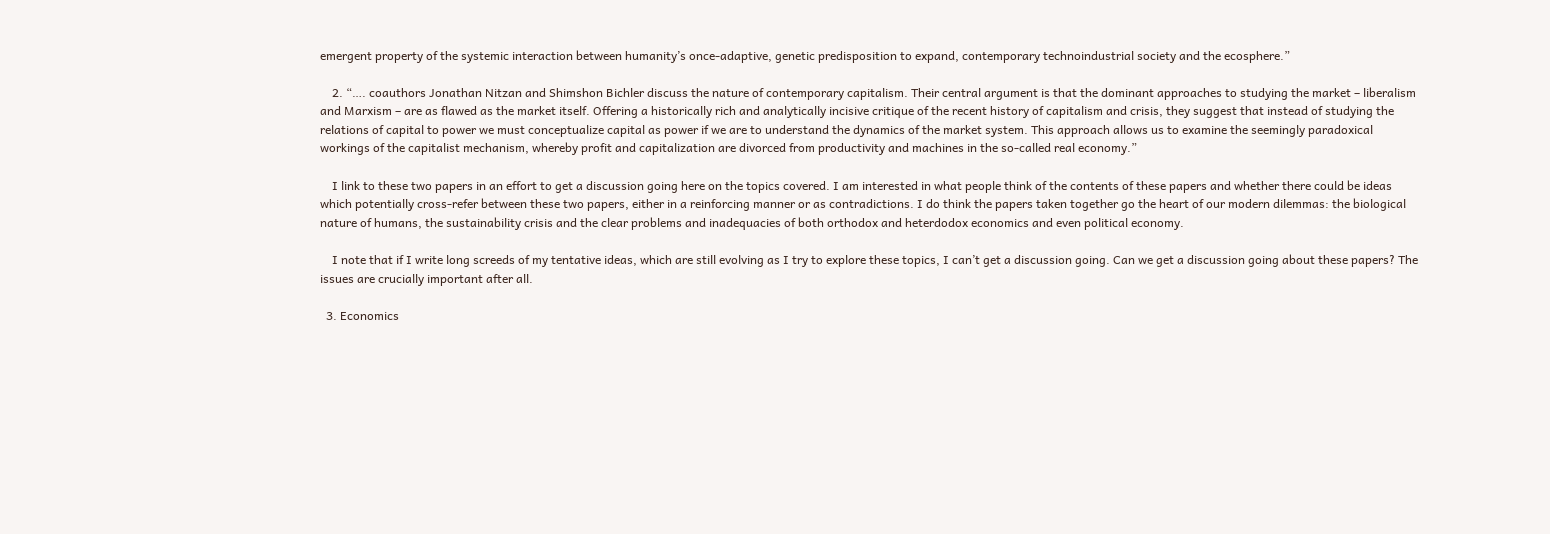emergent property of the systemic interaction between humanity’s once-adaptive, genetic predisposition to expand, contemporary technoindustrial society and the ecosphere.”

    2. “…. coauthors Jonathan Nitzan and Shimshon Bichler discuss the nature of contemporary capitalism. Their central argument is that the dominant approaches to studying the market – liberalism and Marxism – are as flawed as the market itself. Offering a historically rich and analytically incisive critique of the recent history of capitalism and crisis, they suggest that instead of studying the relations of capital to power we must conceptualize capital as power if we are to understand the dynamics of the market system. This approach allows us to examine the seemingly paradoxical workings of the capitalist mechanism, whereby profit and capitalization are divorced from productivity and machines in the so-called real economy.”

    I link to these two papers in an effort to get a discussion going here on the topics covered. I am interested in what people think of the contents of these papers and whether there could be ideas which potentially cross-refer between these two papers, either in a reinforcing manner or as contradictions. I do think the papers taken together go the heart of our modern dilemmas: the biological nature of humans, the sustainability crisis and the clear problems and inadequacies of both orthodox and heterdodox economics and even political economy.

    I note that if I write long screeds of my tentative ideas, which are still evolving as I try to explore these topics, I can’t get a discussion going. Can we get a discussion going about these papers? The issues are crucially important after all.

  3. Economics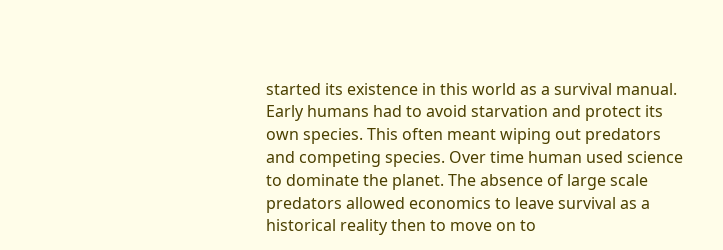started its existence in this world as a survival manual. Early humans had to avoid starvation and protect its own species. This often meant wiping out predators and competing species. Over time human used science to dominate the planet. The absence of large scale predators allowed economics to leave survival as a historical reality then to move on to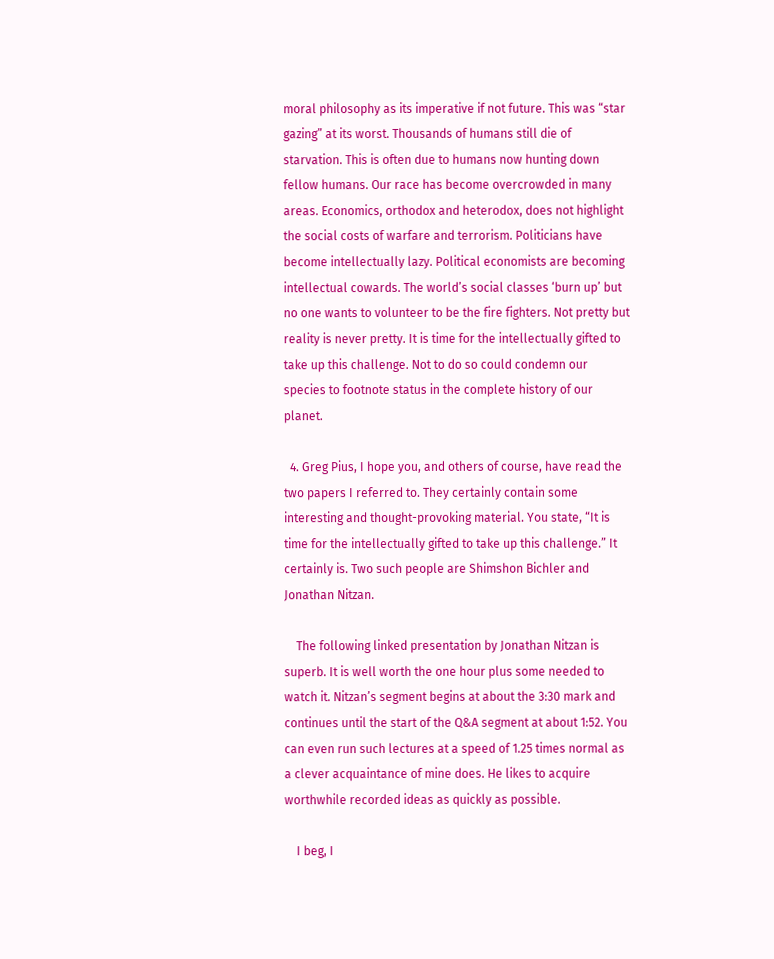moral philosophy as its imperative if not future. This was “star gazing” at its worst. Thousands of humans still die of starvation. This is often due to humans now hunting down fellow humans. Our race has become overcrowded in many areas. Economics, orthodox and heterodox, does not highlight the social costs of warfare and terrorism. Politicians have become intellectually lazy. Political economists are becoming intellectual cowards. The world’s social classes ‘burn up’ but no one wants to volunteer to be the fire fighters. Not pretty but reality is never pretty. It is time for the intellectually gifted to take up this challenge. Not to do so could condemn our species to footnote status in the complete history of our planet.

  4. Greg Pius, I hope you, and others of course, have read the two papers I referred to. They certainly contain some interesting and thought-provoking material. You state, “It is time for the intellectually gifted to take up this challenge.” It certainly is. Two such people are Shimshon Bichler and Jonathan Nitzan.

    The following linked presentation by Jonathan Nitzan is superb. It is well worth the one hour plus some needed to watch it. Nitzan’s segment begins at about the 3:30 mark and continues until the start of the Q&A segment at about 1:52. You can even run such lectures at a speed of 1.25 times normal as a clever acquaintance of mine does. He likes to acquire worthwhile recorded ideas as quickly as possible.

    I beg, I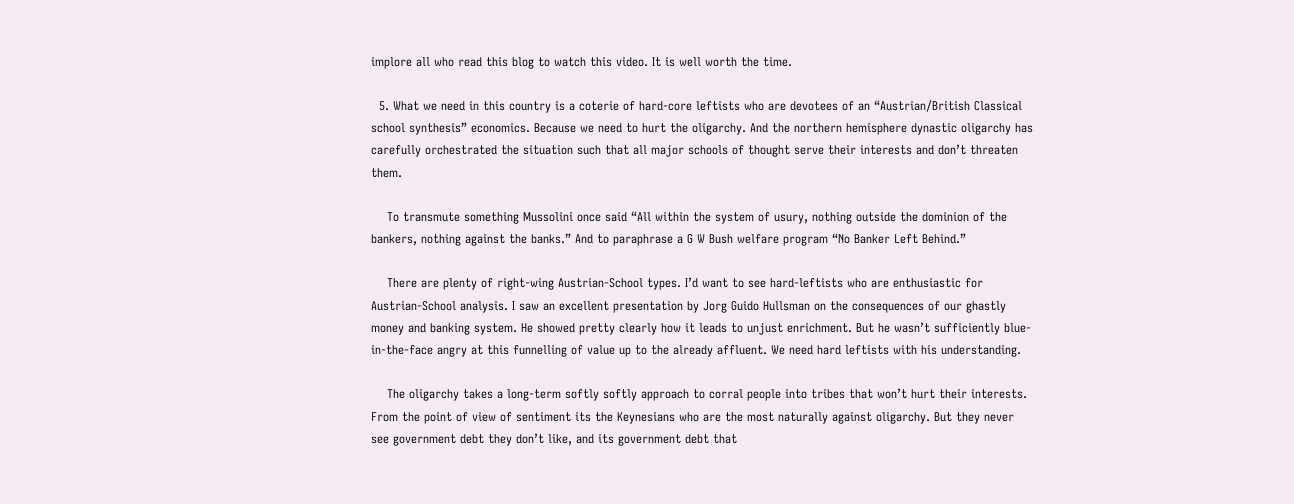implore all who read this blog to watch this video. It is well worth the time.

  5. What we need in this country is a coterie of hard-core leftists who are devotees of an “Austrian/British Classical school synthesis” economics. Because we need to hurt the oligarchy. And the northern hemisphere dynastic oligarchy has carefully orchestrated the situation such that all major schools of thought serve their interests and don’t threaten them.

    To transmute something Mussolini once said “All within the system of usury, nothing outside the dominion of the bankers, nothing against the banks.” And to paraphrase a G W Bush welfare program “No Banker Left Behind.”

    There are plenty of right-wing Austrian-School types. I’d want to see hard-leftists who are enthusiastic for Austrian-School analysis. I saw an excellent presentation by Jorg Guido Hullsman on the consequences of our ghastly money and banking system. He showed pretty clearly how it leads to unjust enrichment. But he wasn’t sufficiently blue-in-the-face angry at this funnelling of value up to the already affluent. We need hard leftists with his understanding.

    The oligarchy takes a long-term softly softly approach to corral people into tribes that won’t hurt their interests. From the point of view of sentiment its the Keynesians who are the most naturally against oligarchy. But they never see government debt they don’t like, and its government debt that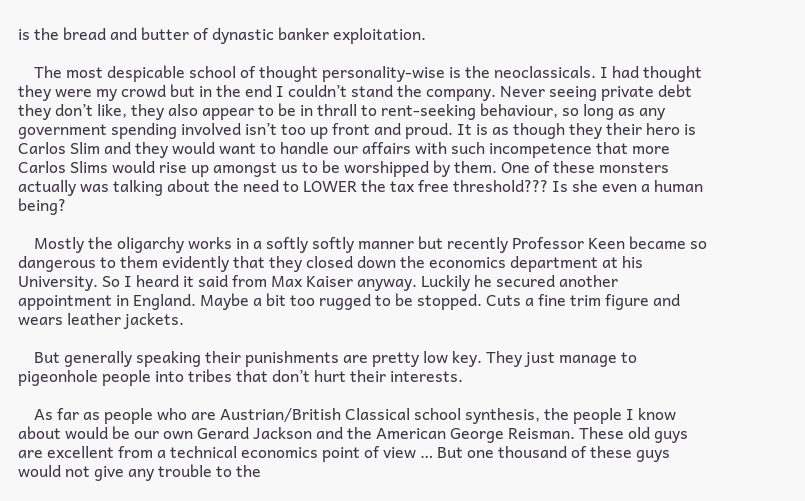is the bread and butter of dynastic banker exploitation.

    The most despicable school of thought personality-wise is the neoclassicals. I had thought they were my crowd but in the end I couldn’t stand the company. Never seeing private debt they don’t like, they also appear to be in thrall to rent-seeking behaviour, so long as any government spending involved isn’t too up front and proud. It is as though they their hero is Carlos Slim and they would want to handle our affairs with such incompetence that more Carlos Slims would rise up amongst us to be worshipped by them. One of these monsters actually was talking about the need to LOWER the tax free threshold??? Is she even a human being?

    Mostly the oligarchy works in a softly softly manner but recently Professor Keen became so dangerous to them evidently that they closed down the economics department at his University. So I heard it said from Max Kaiser anyway. Luckily he secured another appointment in England. Maybe a bit too rugged to be stopped. Cuts a fine trim figure and wears leather jackets.

    But generally speaking their punishments are pretty low key. They just manage to pigeonhole people into tribes that don’t hurt their interests.

    As far as people who are Austrian/British Classical school synthesis, the people I know about would be our own Gerard Jackson and the American George Reisman. These old guys are excellent from a technical economics point of view … But one thousand of these guys would not give any trouble to the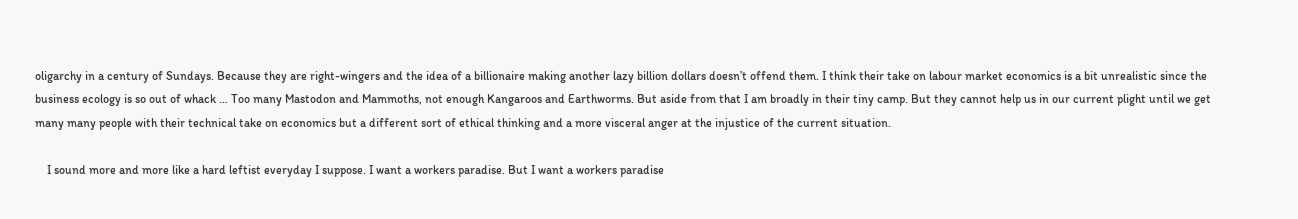oligarchy in a century of Sundays. Because they are right-wingers and the idea of a billionaire making another lazy billion dollars doesn’t offend them. I think their take on labour market economics is a bit unrealistic since the business ecology is so out of whack … Too many Mastodon and Mammoths, not enough Kangaroos and Earthworms. But aside from that I am broadly in their tiny camp. But they cannot help us in our current plight until we get many many people with their technical take on economics but a different sort of ethical thinking and a more visceral anger at the injustice of the current situation.

    I sound more and more like a hard leftist everyday I suppose. I want a workers paradise. But I want a workers paradise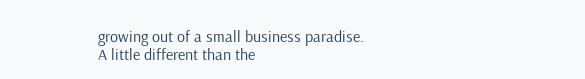growing out of a small business paradise. A little different than the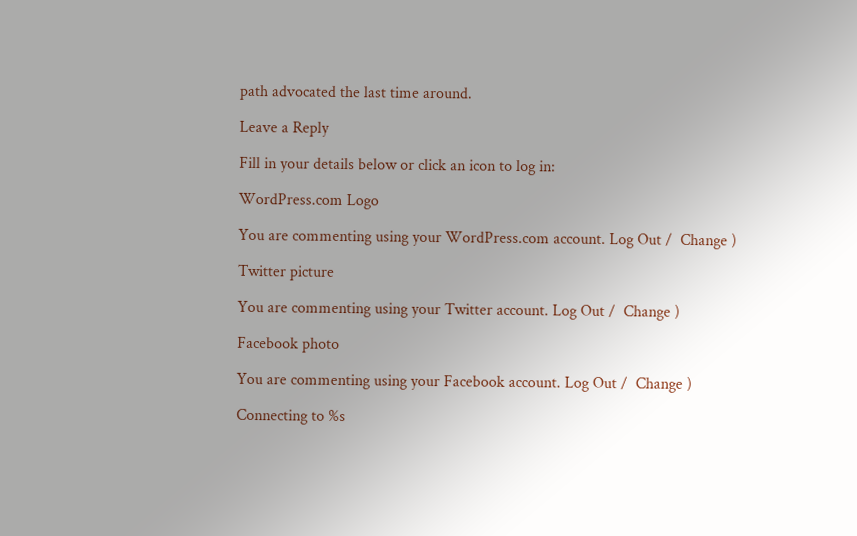path advocated the last time around.

Leave a Reply

Fill in your details below or click an icon to log in:

WordPress.com Logo

You are commenting using your WordPress.com account. Log Out /  Change )

Twitter picture

You are commenting using your Twitter account. Log Out /  Change )

Facebook photo

You are commenting using your Facebook account. Log Out /  Change )

Connecting to %s